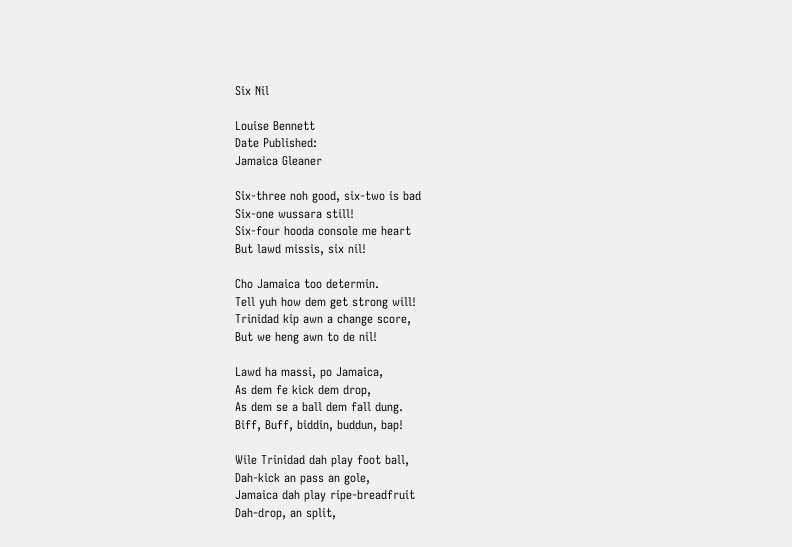Six Nil

Louise Bennett
Date Published:
Jamaica Gleaner

Six-three noh good, six-two is bad
Six-one wussara still!
Six-four hooda console me heart
But lawd missis, six nil!

Cho Jamaica too determin.
Tell yuh how dem get strong will!
Trinidad kip awn a change score,
But we heng awn to de nil!

Lawd ha massi, po Jamaica,
As dem fe kick dem drop,
As dem se a ball dem fall dung.
Biff, Buff, biddin, buddun, bap!

Wile Trinidad dah play foot ball,
Dah-kick an pass an gole,
Jamaica dah play ripe-breadfruit
Dah-drop, an split,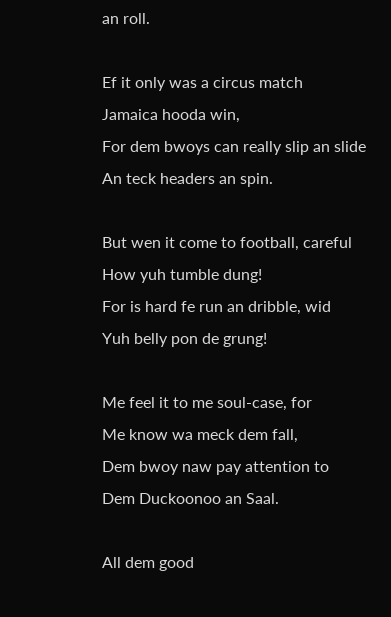an roll.

Ef it only was a circus match
Jamaica hooda win,
For dem bwoys can really slip an slide
An teck headers an spin.

But wen it come to football, careful
How yuh tumble dung!
For is hard fe run an dribble, wid
Yuh belly pon de grung!

Me feel it to me soul-case, for
Me know wa meck dem fall,
Dem bwoy naw pay attention to
Dem Duckoonoo an Saal.

All dem good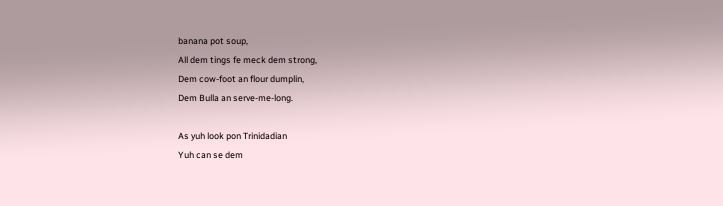banana pot soup,
All dem tings fe meck dem strong,
Dem cow-foot an flour dumplin,
Dem Bulla an serve-me-long.

As yuh look pon Trinidadian
Yuh can se dem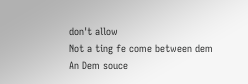don't allow
Not a ting fe come between dem
An Dem souce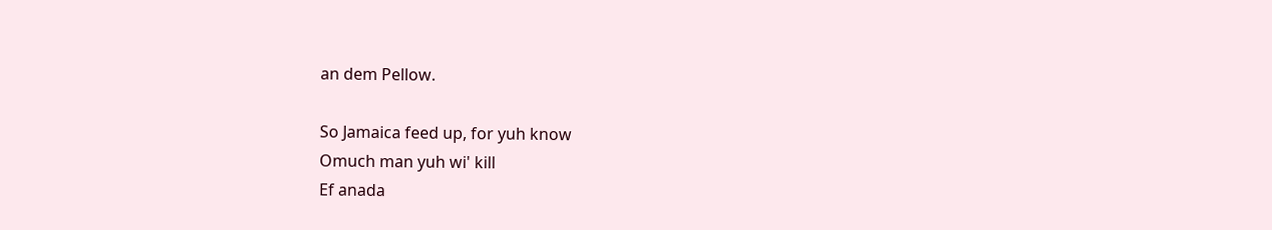an dem Pellow.

So Jamaica feed up, for yuh know
Omuch man yuh wi' kill
Ef anada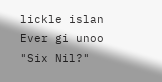lickle islan
Ever gi unoo "Six Nil?"